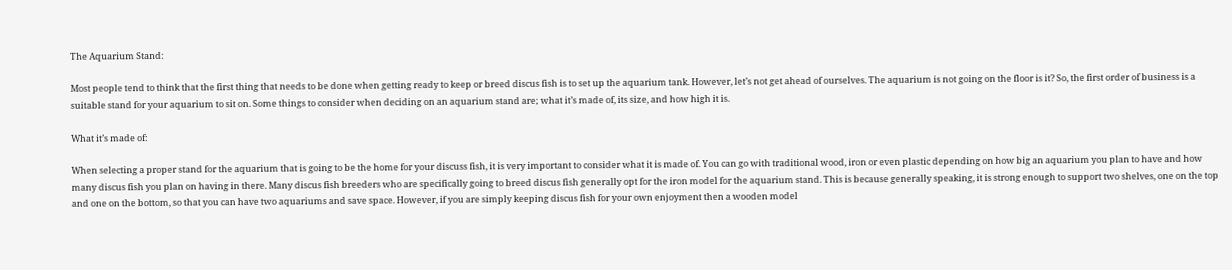The Aquarium Stand:

Most people tend to think that the first thing that needs to be done when getting ready to keep or breed discus fish is to set up the aquarium tank. However, let’s not get ahead of ourselves. The aquarium is not going on the floor is it? So, the first order of business is a suitable stand for your aquarium to sit on. Some things to consider when deciding on an aquarium stand are; what it’s made of, its size, and how high it is.

What it’s made of:

When selecting a proper stand for the aquarium that is going to be the home for your discuss fish, it is very important to consider what it is made of. You can go with traditional wood, iron or even plastic depending on how big an aquarium you plan to have and how many discus fish you plan on having in there. Many discus fish breeders who are specifically going to breed discus fish generally opt for the iron model for the aquarium stand. This is because generally speaking, it is strong enough to support two shelves, one on the top and one on the bottom, so that you can have two aquariums and save space. However, if you are simply keeping discus fish for your own enjoyment then a wooden model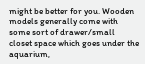might be better for you. Wooden models generally come with some sort of drawer/small closet space which goes under the aquarium,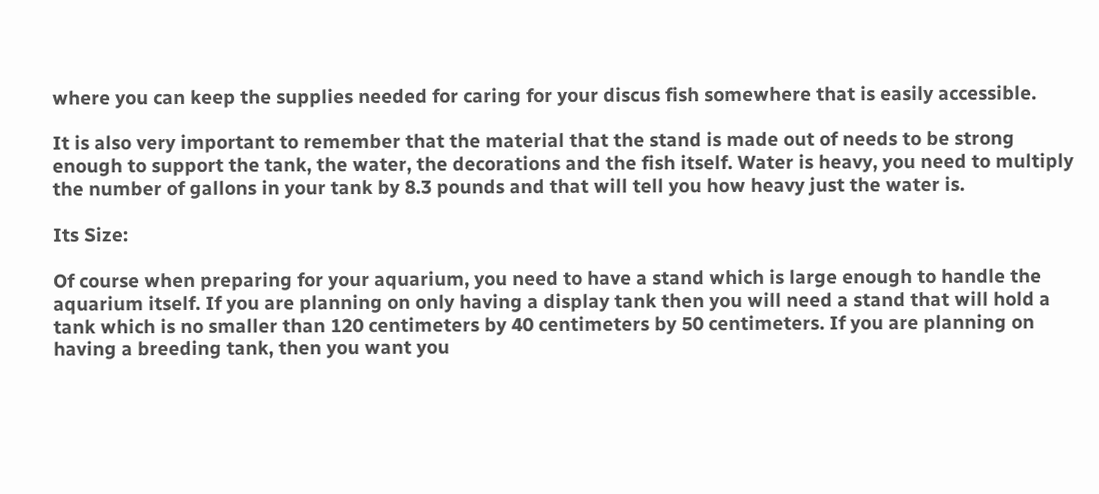where you can keep the supplies needed for caring for your discus fish somewhere that is easily accessible.

It is also very important to remember that the material that the stand is made out of needs to be strong enough to support the tank, the water, the decorations and the fish itself. Water is heavy, you need to multiply the number of gallons in your tank by 8.3 pounds and that will tell you how heavy just the water is.

Its Size:

Of course when preparing for your aquarium, you need to have a stand which is large enough to handle the aquarium itself. If you are planning on only having a display tank then you will need a stand that will hold a tank which is no smaller than 120 centimeters by 40 centimeters by 50 centimeters. If you are planning on having a breeding tank, then you want you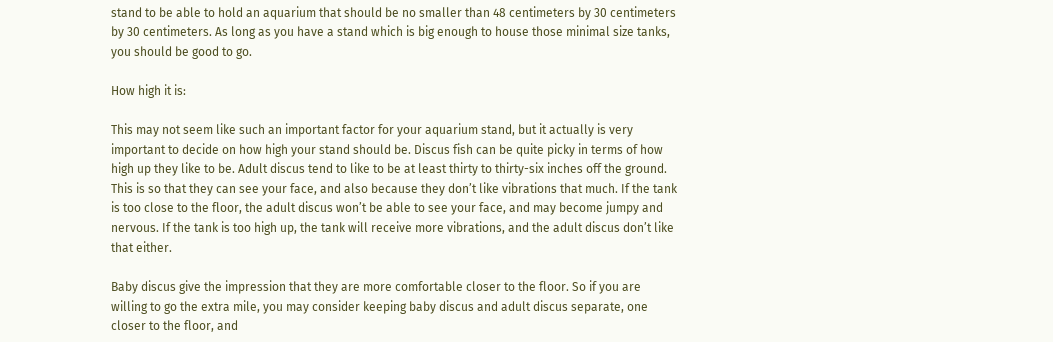stand to be able to hold an aquarium that should be no smaller than 48 centimeters by 30 centimeters by 30 centimeters. As long as you have a stand which is big enough to house those minimal size tanks, you should be good to go.

How high it is:

This may not seem like such an important factor for your aquarium stand, but it actually is very important to decide on how high your stand should be. Discus fish can be quite picky in terms of how high up they like to be. Adult discus tend to like to be at least thirty to thirty-six inches off the ground. This is so that they can see your face, and also because they don’t like vibrations that much. If the tank is too close to the floor, the adult discus won’t be able to see your face, and may become jumpy and nervous. If the tank is too high up, the tank will receive more vibrations, and the adult discus don’t like that either.

Baby discus give the impression that they are more comfortable closer to the floor. So if you are willing to go the extra mile, you may consider keeping baby discus and adult discus separate, one closer to the floor, and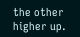the other higher up.